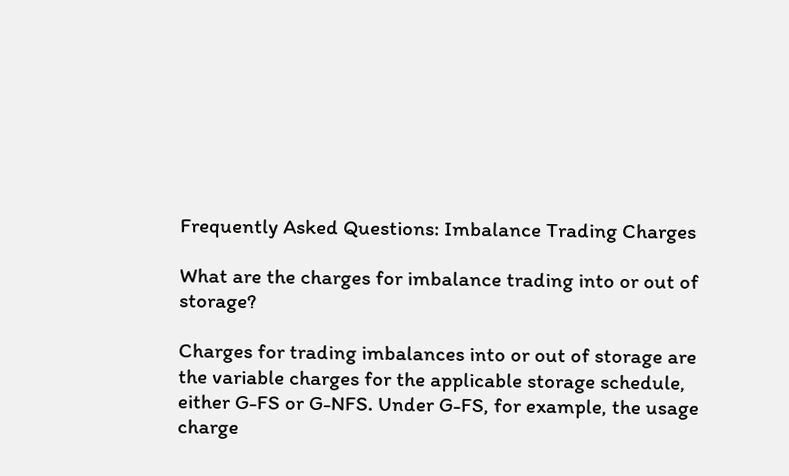Frequently Asked Questions: Imbalance Trading Charges

What are the charges for imbalance trading into or out of storage?

Charges for trading imbalances into or out of storage are the variable charges for the applicable storage schedule, either G-FS or G-NFS. Under G-FS, for example, the usage charge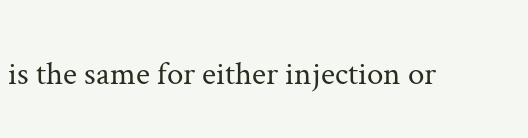is the same for either injection or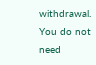withdrawal. You do not need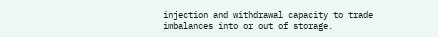injection and withdrawal capacity to trade imbalances into or out of storage.